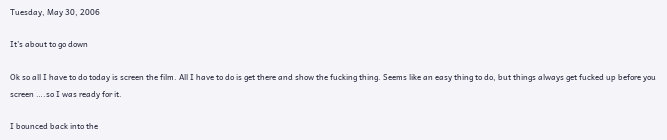Tuesday, May 30, 2006

It’s about to go down

Ok so all I have to do today is screen the film. All I have to do is get there and show the fucking thing. Seems like an easy thing to do, but things always get fucked up before you screen ….so I was ready for it.

I bounced back into the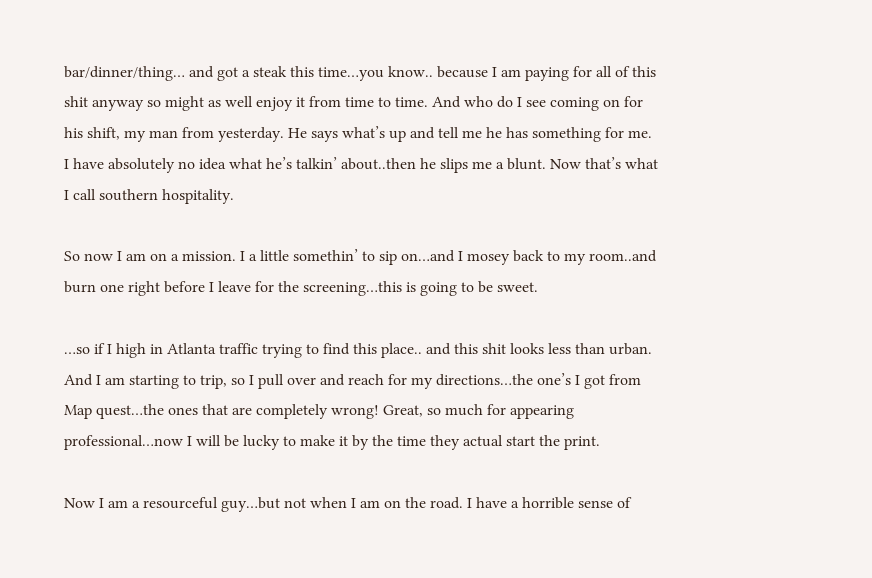bar/dinner/thing… and got a steak this time…you know.. because I am paying for all of this shit anyway so might as well enjoy it from time to time. And who do I see coming on for his shift, my man from yesterday. He says what’s up and tell me he has something for me. I have absolutely no idea what he’s talkin’ about..then he slips me a blunt. Now that’s what I call southern hospitality.

So now I am on a mission. I a little somethin’ to sip on…and I mosey back to my room..and burn one right before I leave for the screening…this is going to be sweet.

…so if I high in Atlanta traffic trying to find this place.. and this shit looks less than urban. And I am starting to trip, so I pull over and reach for my directions…the one’s I got from Map quest…the ones that are completely wrong! Great, so much for appearing professional…now I will be lucky to make it by the time they actual start the print.

Now I am a resourceful guy…but not when I am on the road. I have a horrible sense of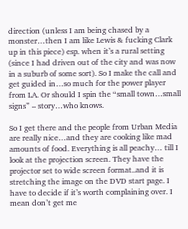direction (unless I am being chased by a monster…then I am like Lewis & fucking Clark up in this piece) esp. when it’s a rural setting (since I had driven out of the city and was now in a suburb of some sort). So I make the call and get guided in…so much for the power player from LA. Or should I spin the “small town…small signs” – story…who knows.

So I get there and the people from Urban Media are really nice…and they are cooking like mad amounts of food. Everything is all peachy… till I look at the projection screen. They have the projector set to wide screen format..and it is stretching the image on the DVD start page. I have to decide if it’s worth complaining over. I mean don’t get me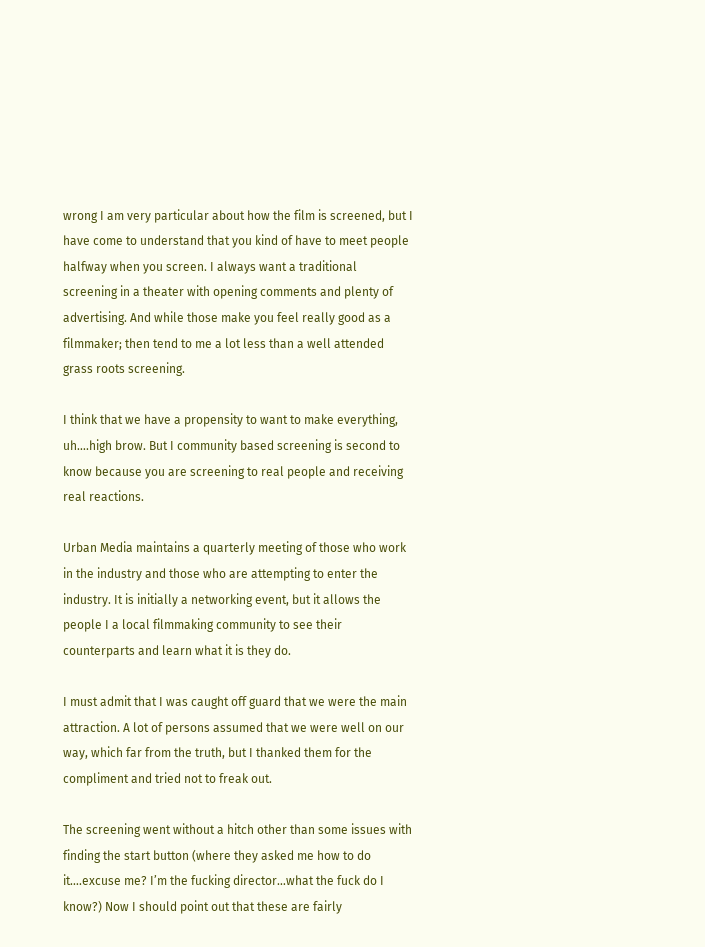wrong I am very particular about how the film is screened, but I have come to understand that you kind of have to meet people halfway when you screen. I always want a traditional screening in a theater with opening comments and plenty of advertising. And while those make you feel really good as a filmmaker; then tend to me a lot less than a well attended grass roots screening.

I think that we have a propensity to want to make everything, uh….high brow. But I community based screening is second to know because you are screening to real people and receiving real reactions.

Urban Media maintains a quarterly meeting of those who work in the industry and those who are attempting to enter the industry. It is initially a networking event, but it allows the people I a local filmmaking community to see their counterparts and learn what it is they do.

I must admit that I was caught off guard that we were the main attraction. A lot of persons assumed that we were well on our way, which far from the truth, but I thanked them for the compliment and tried not to freak out.

The screening went without a hitch other than some issues with finding the start button (where they asked me how to do it….excuse me? I’m the fucking director…what the fuck do I know?) Now I should point out that these are fairly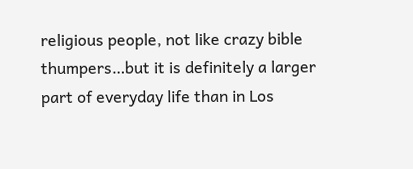religious people, not like crazy bible thumpers…but it is definitely a larger part of everyday life than in Los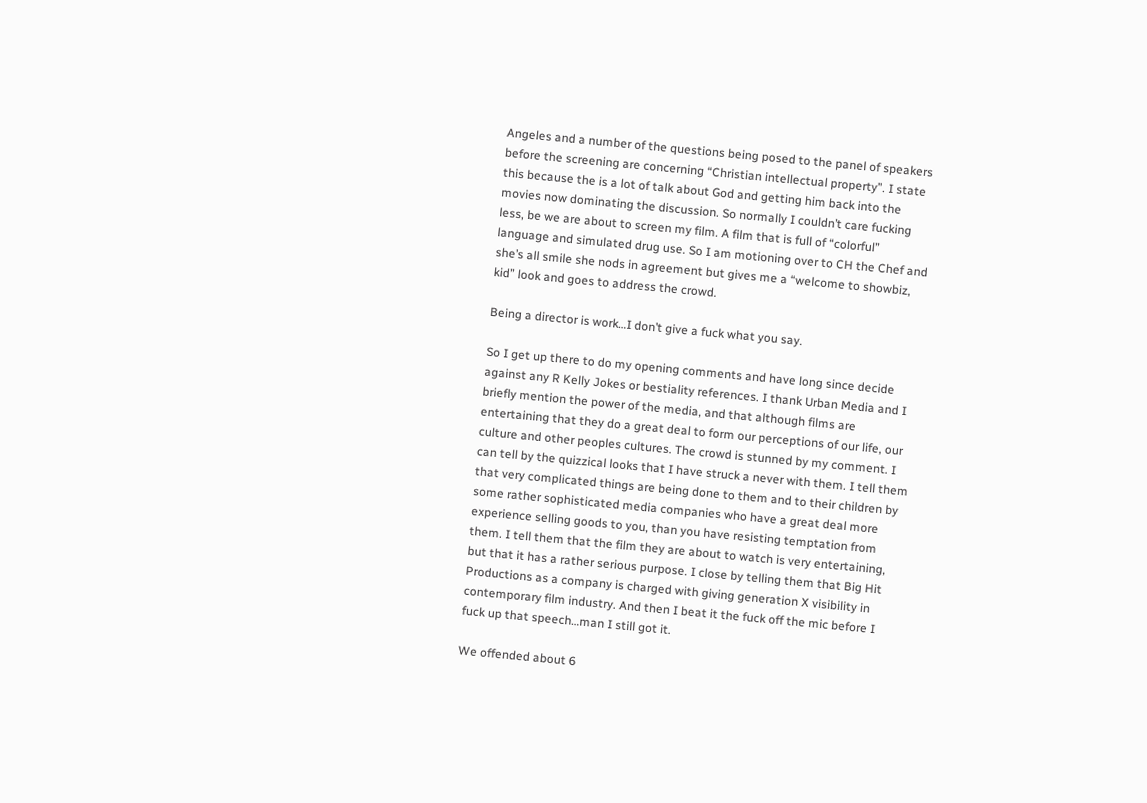Angeles and a number of the questions being posed to the panel of speakers before the screening are concerning “Christian intellectual property”. I state this because the is a lot of talk about God and getting him back into the movies now dominating the discussion. So normally I couldn’t care fucking less, be we are about to screen my film. A film that is full of “colorful” language and simulated drug use. So I am motioning over to CH the Chef and she’s all smile she nods in agreement but gives me a “welcome to showbiz, kid” look and goes to address the crowd.

Being a director is work…I don’t give a fuck what you say.

So I get up there to do my opening comments and have long since decide against any R Kelly Jokes or bestiality references. I thank Urban Media and I briefly mention the power of the media, and that although films are entertaining that they do a great deal to form our perceptions of our life, our culture and other peoples cultures. The crowd is stunned by my comment. I can tell by the quizzical looks that I have struck a never with them. I tell them that very complicated things are being done to them and to their children by some rather sophisticated media companies who have a great deal more experience selling goods to you, than you have resisting temptation from them. I tell them that the film they are about to watch is very entertaining, but that it has a rather serious purpose. I close by telling them that Big Hit Productions as a company is charged with giving generation X visibility in contemporary film industry. And then I beat it the fuck off the mic before I fuck up that speech…man I still got it.

We offended about 6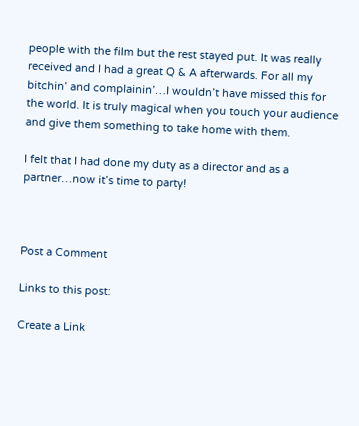people with the film but the rest stayed put. It was really received and I had a great Q & A afterwards. For all my bitchin’ and complainin’…I wouldn’t have missed this for the world. It is truly magical when you touch your audience and give them something to take home with them.

I felt that I had done my duty as a director and as a partner…now it’s time to party!



Post a Comment

Links to this post:

Create a Link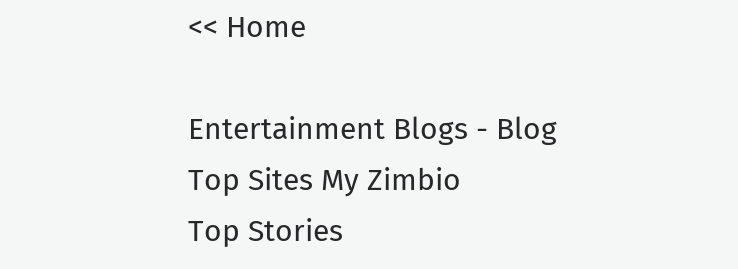<< Home

Entertainment Blogs - Blog Top Sites My Zimbio
Top Stories